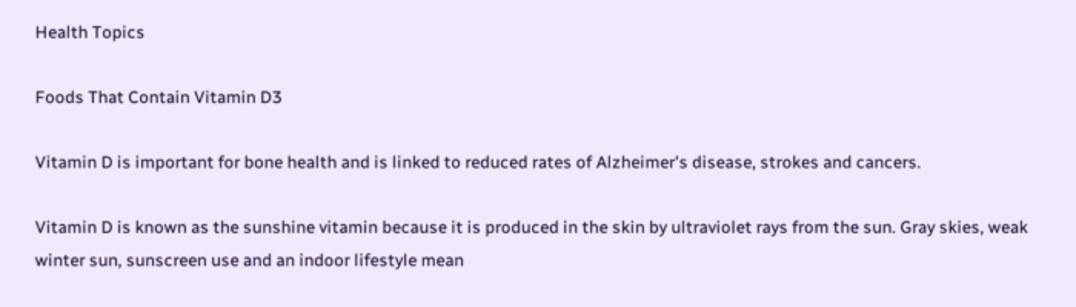Health Topics

Foods That Contain Vitamin D3

Vitamin D is important for bone health and is linked to reduced rates of Alzheimer's disease, strokes and cancers.

Vitamin D is known as the sunshine vitamin because it is produced in the skin by ultraviolet rays from the sun. Gray skies, weak winter sun, sunscreen use and an indoor lifestyle mean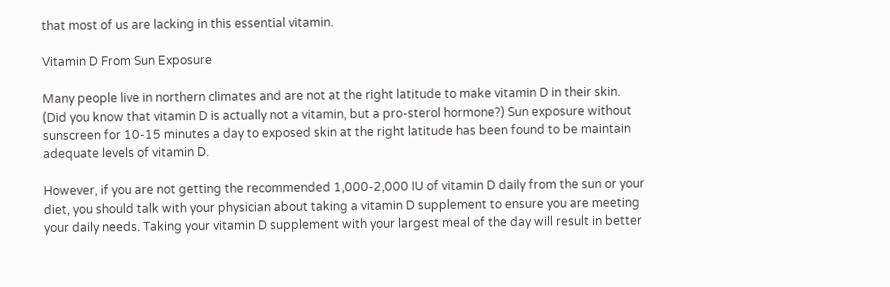that most of us are lacking in this essential vitamin.

Vitamin D From Sun Exposure

Many people live in northern climates and are not at the right latitude to make vitamin D in their skin. (Did you know that vitamin D is actually not a vitamin, but a pro-sterol hormone?) Sun exposure without sunscreen for 10-15 minutes a day to exposed skin at the right latitude has been found to be maintain adequate levels of vitamin D.

However, if you are not getting the recommended 1,000-2,000 IU of vitamin D daily from the sun or your diet, you should talk with your physician about taking a vitamin D supplement to ensure you are meeting your daily needs. Taking your vitamin D supplement with your largest meal of the day will result in better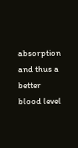absorption and thus a better blood level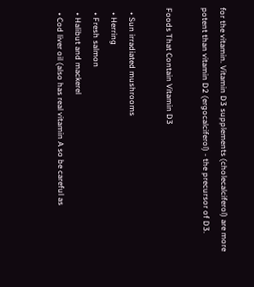for the vitamin. Vitamin D3 supplements (cholecalciferol) are more potent than vitamin D2 (ergocalciferol) - the precursor of D3.

Foods That Contain Vitamin D3

  • Sun irradiated mushrooms
  • Herring
  • Fresh salmon
  • Halibut and mackerel
  • Cod liver oil (also has real vitamin A so be careful as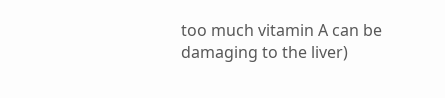too much vitamin A can be damaging to the liver)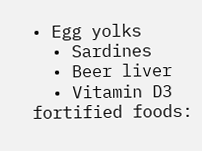• Egg yolks
  • Sardines
  • Beer liver
  • Vitamin D3 fortified foods: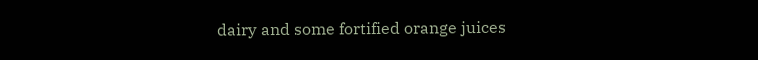dairy and some fortified orange juices